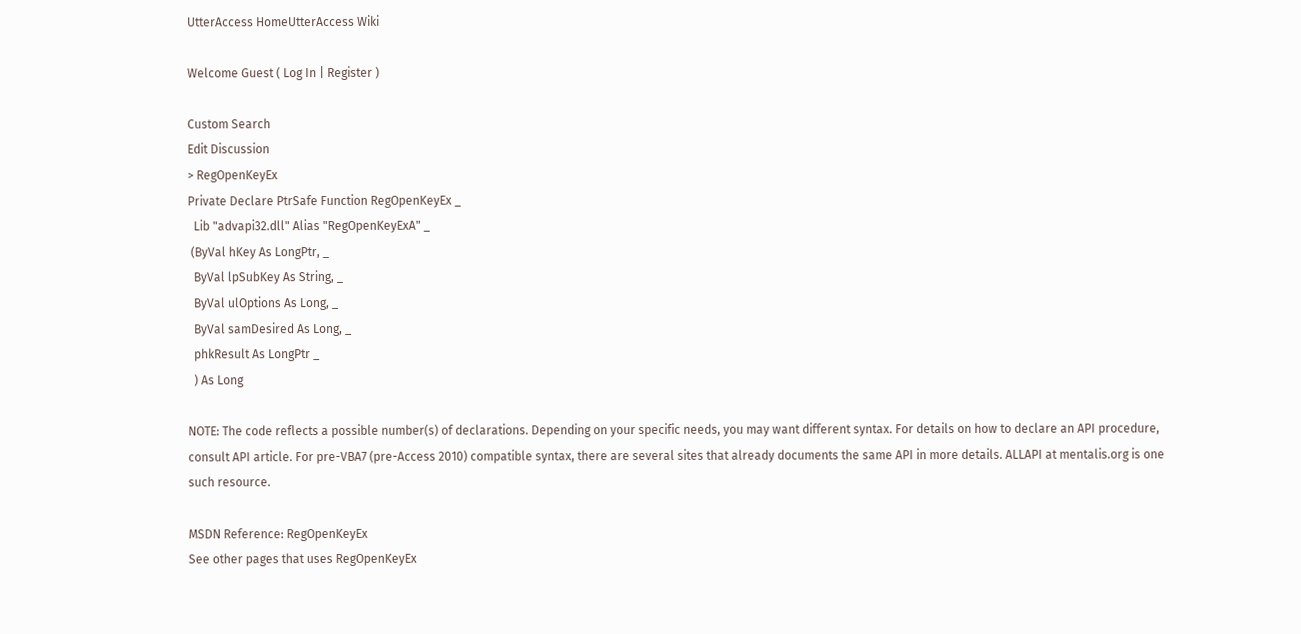UtterAccess HomeUtterAccess Wiki

Welcome Guest ( Log In | Register )

Custom Search
Edit Discussion
> RegOpenKeyEx
Private Declare PtrSafe Function RegOpenKeyEx _
  Lib "advapi32.dll" Alias "RegOpenKeyExA" _
 (ByVal hKey As LongPtr, _
  ByVal lpSubKey As String, _
  ByVal ulOptions As Long, _
  ByVal samDesired As Long, _
  phkResult As LongPtr _
  ) As Long

NOTE: The code reflects a possible number(s) of declarations. Depending on your specific needs, you may want different syntax. For details on how to declare an API procedure, consult API article. For pre-VBA7 (pre-Access 2010) compatible syntax, there are several sites that already documents the same API in more details. ALLAPI at mentalis.org is one such resource.

MSDN Reference: RegOpenKeyEx
See other pages that uses RegOpenKeyEx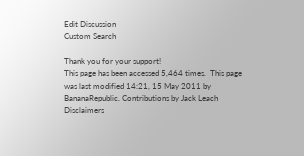Edit Discussion
Custom Search

Thank you for your support!
This page has been accessed 5,464 times.  This page was last modified 14:21, 15 May 2011 by BananaRepublic. Contributions by Jack Leach  Disclaimers